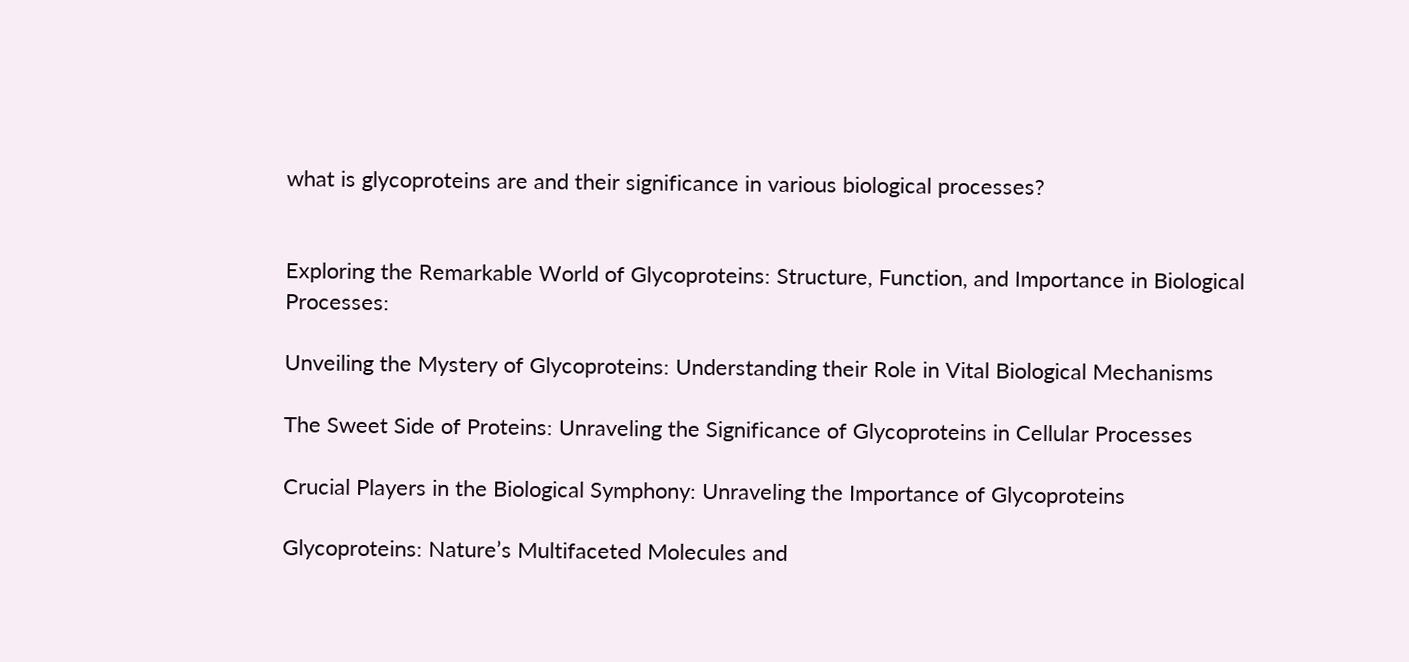what is glycoproteins are and their significance in various biological processes?


Exploring the Remarkable World of Glycoproteins: Structure, Function, and Importance in Biological Processes:

Unveiling the Mystery of Glycoproteins: Understanding their Role in Vital Biological Mechanisms

The Sweet Side of Proteins: Unraveling the Significance of Glycoproteins in Cellular Processes

Crucial Players in the Biological Symphony: Unraveling the Importance of Glycoproteins

Glycoproteins: Nature’s Multifaceted Molecules and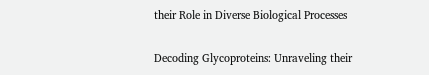their Role in Diverse Biological Processes

Decoding Glycoproteins: Unraveling their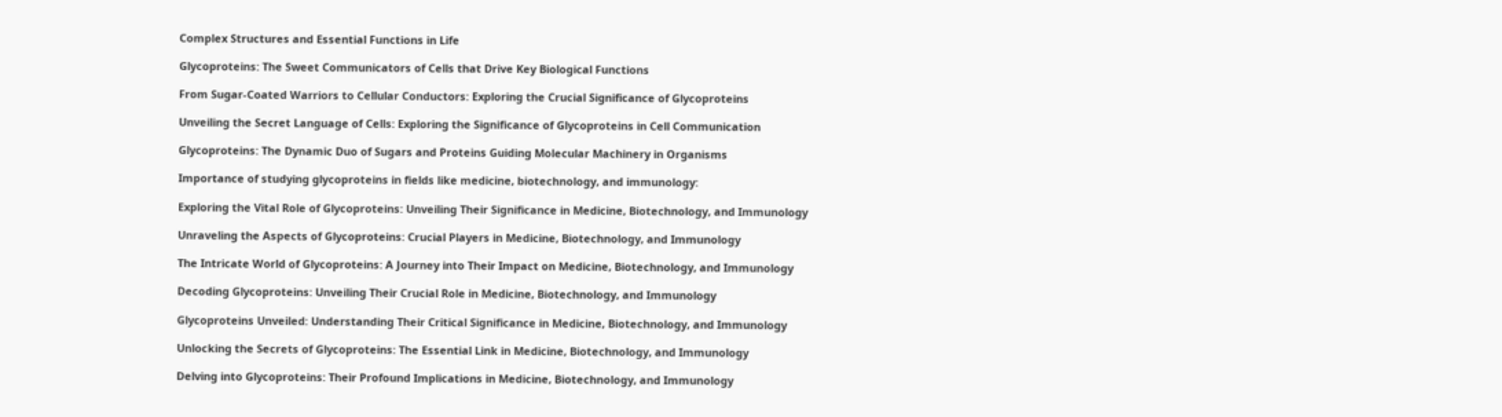Complex Structures and Essential Functions in Life

Glycoproteins: The Sweet Communicators of Cells that Drive Key Biological Functions

From Sugar-Coated Warriors to Cellular Conductors: Exploring the Crucial Significance of Glycoproteins

Unveiling the Secret Language of Cells: Exploring the Significance of Glycoproteins in Cell Communication

Glycoproteins: The Dynamic Duo of Sugars and Proteins Guiding Molecular Machinery in Organisms

Importance of studying glycoproteins in fields like medicine, biotechnology, and immunology:

Exploring the Vital Role of Glycoproteins: Unveiling Their Significance in Medicine, Biotechnology, and Immunology

Unraveling the Aspects of Glycoproteins: Crucial Players in Medicine, Biotechnology, and Immunology

The Intricate World of Glycoproteins: A Journey into Their Impact on Medicine, Biotechnology, and Immunology

Decoding Glycoproteins: Unveiling Their Crucial Role in Medicine, Biotechnology, and Immunology

Glycoproteins Unveiled: Understanding Their Critical Significance in Medicine, Biotechnology, and Immunology

Unlocking the Secrets of Glycoproteins: The Essential Link in Medicine, Biotechnology, and Immunology

Delving into Glycoproteins: Their Profound Implications in Medicine, Biotechnology, and Immunology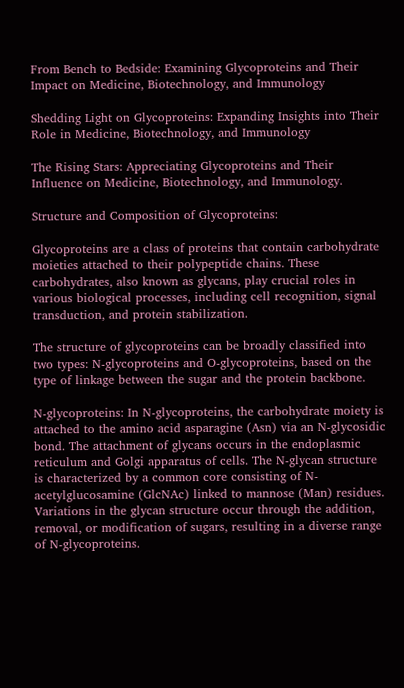From Bench to Bedside: Examining Glycoproteins and Their Impact on Medicine, Biotechnology, and Immunology

Shedding Light on Glycoproteins: Expanding Insights into Their Role in Medicine, Biotechnology, and Immunology

The Rising Stars: Appreciating Glycoproteins and Their Influence on Medicine, Biotechnology, and Immunology.

Structure and Composition of Glycoproteins:

Glycoproteins are a class of proteins that contain carbohydrate moieties attached to their polypeptide chains. These carbohydrates, also known as glycans, play crucial roles in various biological processes, including cell recognition, signal transduction, and protein stabilization.

The structure of glycoproteins can be broadly classified into two types: N-glycoproteins and O-glycoproteins, based on the type of linkage between the sugar and the protein backbone.

N-glycoproteins: In N-glycoproteins, the carbohydrate moiety is attached to the amino acid asparagine (Asn) via an N-glycosidic bond. The attachment of glycans occurs in the endoplasmic reticulum and Golgi apparatus of cells. The N-glycan structure is characterized by a common core consisting of N-acetylglucosamine (GlcNAc) linked to mannose (Man) residues. Variations in the glycan structure occur through the addition, removal, or modification of sugars, resulting in a diverse range of N-glycoproteins.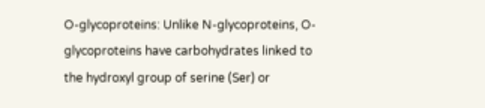O-glycoproteins: Unlike N-glycoproteins, O-glycoproteins have carbohydrates linked to the hydroxyl group of serine (Ser) or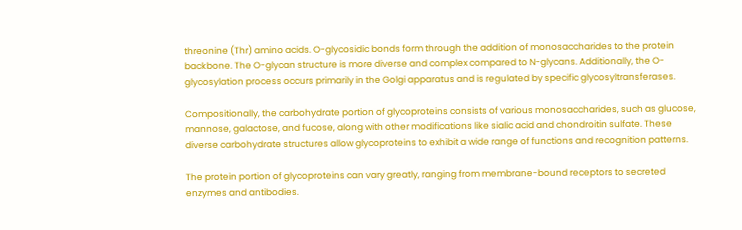threonine (Thr) amino acids. O-glycosidic bonds form through the addition of monosaccharides to the protein backbone. The O-glycan structure is more diverse and complex compared to N-glycans. Additionally, the O-glycosylation process occurs primarily in the Golgi apparatus and is regulated by specific glycosyltransferases.

Compositionally, the carbohydrate portion of glycoproteins consists of various monosaccharides, such as glucose, mannose, galactose, and fucose, along with other modifications like sialic acid and chondroitin sulfate. These diverse carbohydrate structures allow glycoproteins to exhibit a wide range of functions and recognition patterns.

The protein portion of glycoproteins can vary greatly, ranging from membrane-bound receptors to secreted enzymes and antibodies.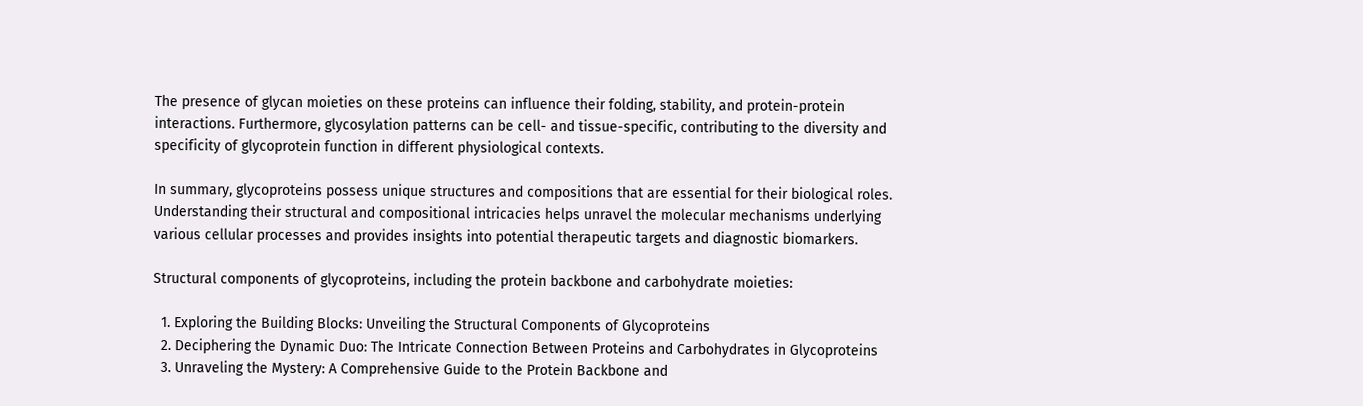The presence of glycan moieties on these proteins can influence their folding, stability, and protein-protein interactions. Furthermore, glycosylation patterns can be cell- and tissue-specific, contributing to the diversity and specificity of glycoprotein function in different physiological contexts.

In summary, glycoproteins possess unique structures and compositions that are essential for their biological roles. Understanding their structural and compositional intricacies helps unravel the molecular mechanisms underlying various cellular processes and provides insights into potential therapeutic targets and diagnostic biomarkers.

Structural components of glycoproteins, including the protein backbone and carbohydrate moieties:

  1. Exploring the Building Blocks: Unveiling the Structural Components of Glycoproteins
  2. Deciphering the Dynamic Duo: The Intricate Connection Between Proteins and Carbohydrates in Glycoproteins
  3. Unraveling the Mystery: A Comprehensive Guide to the Protein Backbone and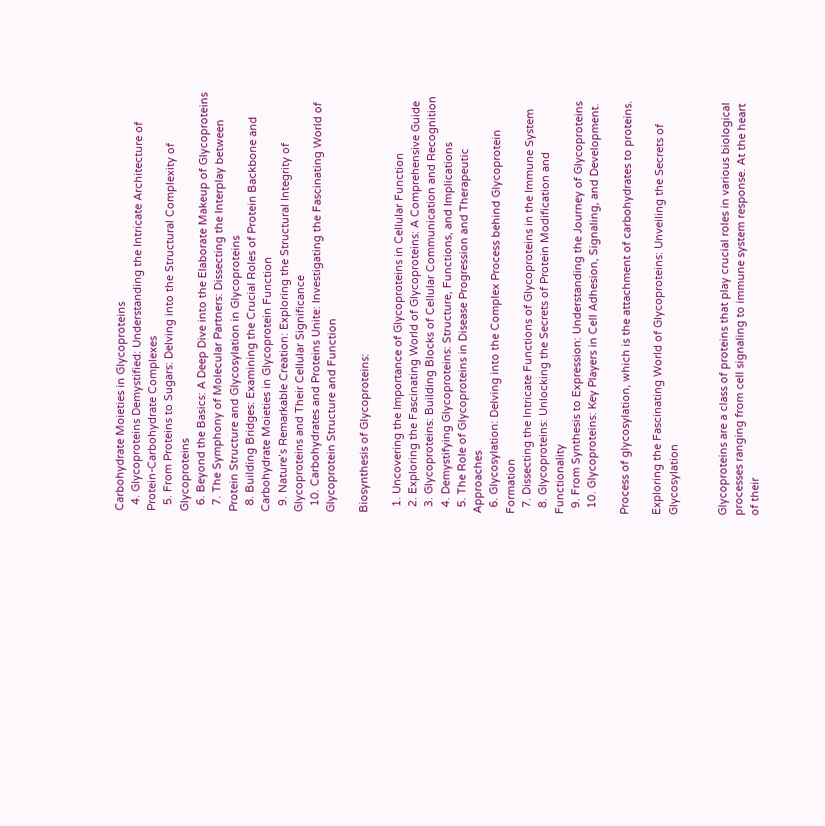Carbohydrate Moieties in Glycoproteins
  4. Glycoproteins Demystified: Understanding the Intricate Architecture of Protein-Carbohydrate Complexes
  5. From Proteins to Sugars: Delving into the Structural Complexity of Glycoproteins
  6. Beyond the Basics: A Deep Dive into the Elaborate Makeup of Glycoproteins
  7. The Symphony of Molecular Partners: Dissecting the Interplay between Protein Structure and Glycosylation in Glycoproteins
  8. Building Bridges: Examining the Crucial Roles of Protein Backbone and Carbohydrate Moieties in Glycoprotein Function
  9. Nature’s Remarkable Creation: Exploring the Structural Integrity of Glycoproteins and Their Cellular Significance
  10. Carbohydrates and Proteins Unite: Investigating the Fascinating World of Glycoprotein Structure and Function

Biosynthesis of Glycoproteins:

  1. Uncovering the Importance of Glycoproteins in Cellular Function
  2. Exploring the Fascinating World of Glycoproteins: A Comprehensive Guide
  3. Glycoproteins: Building Blocks of Cellular Communication and Recognition
  4. Demystifying Glycoproteins: Structure, Functions, and Implications
  5. The Role of Glycoproteins in Disease Progression and Therapeutic Approaches
  6. Glycosylation: Delving into the Complex Process behind Glycoprotein Formation
  7. Dissecting the Intricate Functions of Glycoproteins in the Immune System
  8. Glycoproteins: Unlocking the Secrets of Protein Modification and Functionality
  9. From Synthesis to Expression: Understanding the Journey of Glycoproteins
  10. Glycoproteins: Key Players in Cell Adhesion, Signaling, and Development.

Process of glycosylation, which is the attachment of carbohydrates to proteins.

Exploring the Fascinating World of Glycoproteins: Unveiling the Secrets of Glycosylation


Glycoproteins are a class of proteins that play crucial roles in various biological processes ranging from cell signaling to immune system response. At the heart of their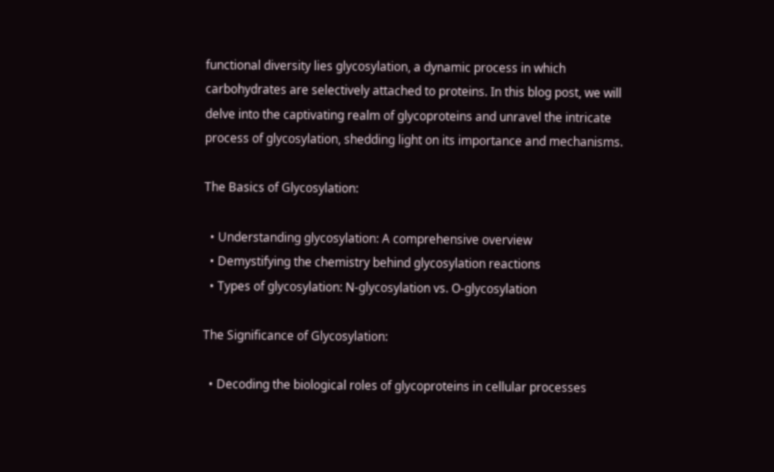functional diversity lies glycosylation, a dynamic process in which carbohydrates are selectively attached to proteins. In this blog post, we will delve into the captivating realm of glycoproteins and unravel the intricate process of glycosylation, shedding light on its importance and mechanisms.

The Basics of Glycosylation:

  • Understanding glycosylation: A comprehensive overview
  • Demystifying the chemistry behind glycosylation reactions
  • Types of glycosylation: N-glycosylation vs. O-glycosylation

The Significance of Glycosylation:

  • Decoding the biological roles of glycoproteins in cellular processes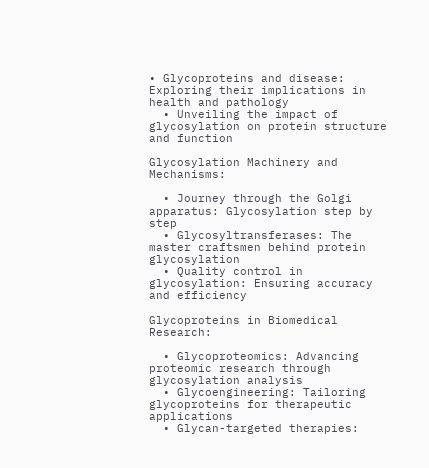• Glycoproteins and disease: Exploring their implications in health and pathology
  • Unveiling the impact of glycosylation on protein structure and function

Glycosylation Machinery and Mechanisms:

  • Journey through the Golgi apparatus: Glycosylation step by step
  • Glycosyltransferases: The master craftsmen behind protein glycosylation
  • Quality control in glycosylation: Ensuring accuracy and efficiency

Glycoproteins in Biomedical Research:

  • Glycoproteomics: Advancing proteomic research through glycosylation analysis
  • Glycoengineering: Tailoring glycoproteins for therapeutic applications
  • Glycan-targeted therapies: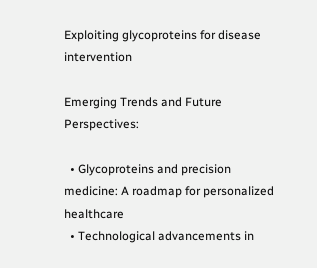Exploiting glycoproteins for disease intervention

Emerging Trends and Future Perspectives:

  • Glycoproteins and precision medicine: A roadmap for personalized healthcare
  • Technological advancements in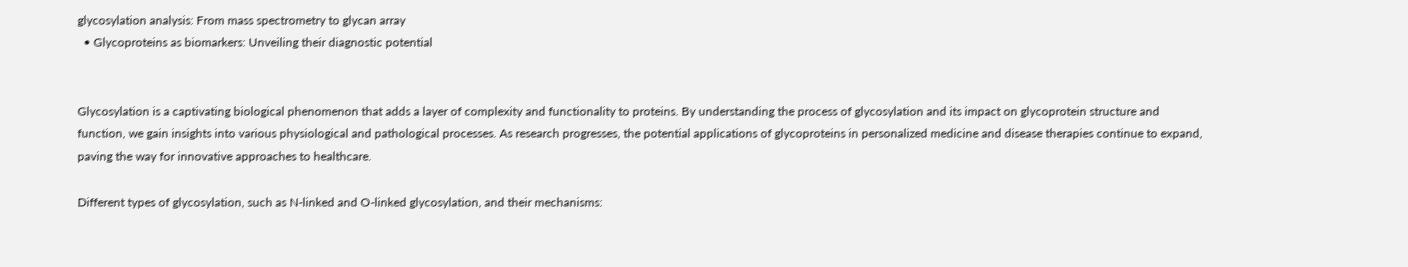glycosylation analysis: From mass spectrometry to glycan array
  • Glycoproteins as biomarkers: Unveiling their diagnostic potential


Glycosylation is a captivating biological phenomenon that adds a layer of complexity and functionality to proteins. By understanding the process of glycosylation and its impact on glycoprotein structure and function, we gain insights into various physiological and pathological processes. As research progresses, the potential applications of glycoproteins in personalized medicine and disease therapies continue to expand, paving the way for innovative approaches to healthcare.

Different types of glycosylation, such as N-linked and O-linked glycosylation, and their mechanisms: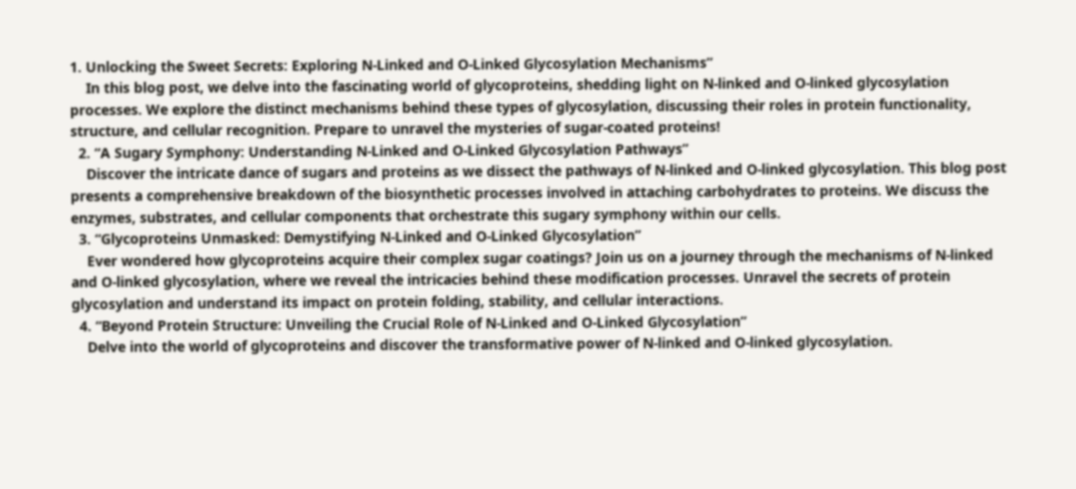1. Unlocking the Sweet Secrets: Exploring N-Linked and O-Linked Glycosylation Mechanisms”
    In this blog post, we delve into the fascinating world of glycoproteins, shedding light on N-linked and O-linked glycosylation processes. We explore the distinct mechanisms behind these types of glycosylation, discussing their roles in protein functionality, structure, and cellular recognition. Prepare to unravel the mysteries of sugar-coated proteins!
  2. “A Sugary Symphony: Understanding N-Linked and O-Linked Glycosylation Pathways”
    Discover the intricate dance of sugars and proteins as we dissect the pathways of N-linked and O-linked glycosylation. This blog post presents a comprehensive breakdown of the biosynthetic processes involved in attaching carbohydrates to proteins. We discuss the enzymes, substrates, and cellular components that orchestrate this sugary symphony within our cells.
  3. “Glycoproteins Unmasked: Demystifying N-Linked and O-Linked Glycosylation”
    Ever wondered how glycoproteins acquire their complex sugar coatings? Join us on a journey through the mechanisms of N-linked and O-linked glycosylation, where we reveal the intricacies behind these modification processes. Unravel the secrets of protein glycosylation and understand its impact on protein folding, stability, and cellular interactions.
  4. “Beyond Protein Structure: Unveiling the Crucial Role of N-Linked and O-Linked Glycosylation”
    Delve into the world of glycoproteins and discover the transformative power of N-linked and O-linked glycosylation.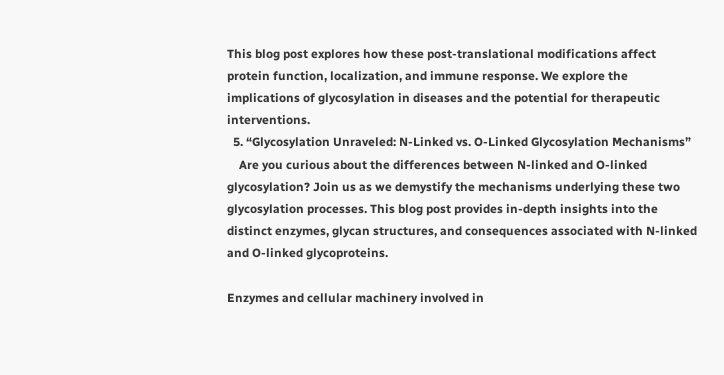This blog post explores how these post-translational modifications affect protein function, localization, and immune response. We explore the implications of glycosylation in diseases and the potential for therapeutic interventions.
  5. “Glycosylation Unraveled: N-Linked vs. O-Linked Glycosylation Mechanisms”
    Are you curious about the differences between N-linked and O-linked glycosylation? Join us as we demystify the mechanisms underlying these two glycosylation processes. This blog post provides in-depth insights into the distinct enzymes, glycan structures, and consequences associated with N-linked and O-linked glycoproteins.

Enzymes and cellular machinery involved in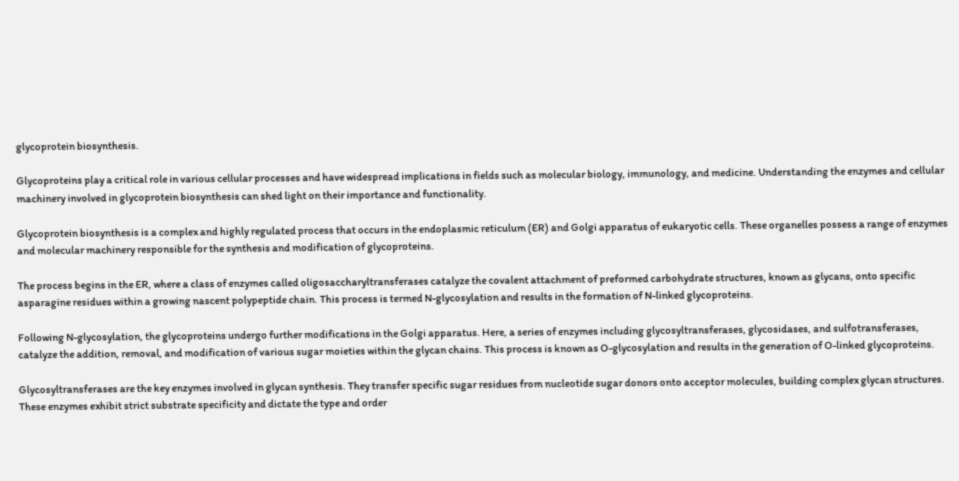glycoprotein biosynthesis.

Glycoproteins play a critical role in various cellular processes and have widespread implications in fields such as molecular biology, immunology, and medicine. Understanding the enzymes and cellular machinery involved in glycoprotein biosynthesis can shed light on their importance and functionality.

Glycoprotein biosynthesis is a complex and highly regulated process that occurs in the endoplasmic reticulum (ER) and Golgi apparatus of eukaryotic cells. These organelles possess a range of enzymes and molecular machinery responsible for the synthesis and modification of glycoproteins.

The process begins in the ER, where a class of enzymes called oligosaccharyltransferases catalyze the covalent attachment of preformed carbohydrate structures, known as glycans, onto specific asparagine residues within a growing nascent polypeptide chain. This process is termed N-glycosylation and results in the formation of N-linked glycoproteins.

Following N-glycosylation, the glycoproteins undergo further modifications in the Golgi apparatus. Here, a series of enzymes including glycosyltransferases, glycosidases, and sulfotransferases, catalyze the addition, removal, and modification of various sugar moieties within the glycan chains. This process is known as O-glycosylation and results in the generation of O-linked glycoproteins.

Glycosyltransferases are the key enzymes involved in glycan synthesis. They transfer specific sugar residues from nucleotide sugar donors onto acceptor molecules, building complex glycan structures. These enzymes exhibit strict substrate specificity and dictate the type and order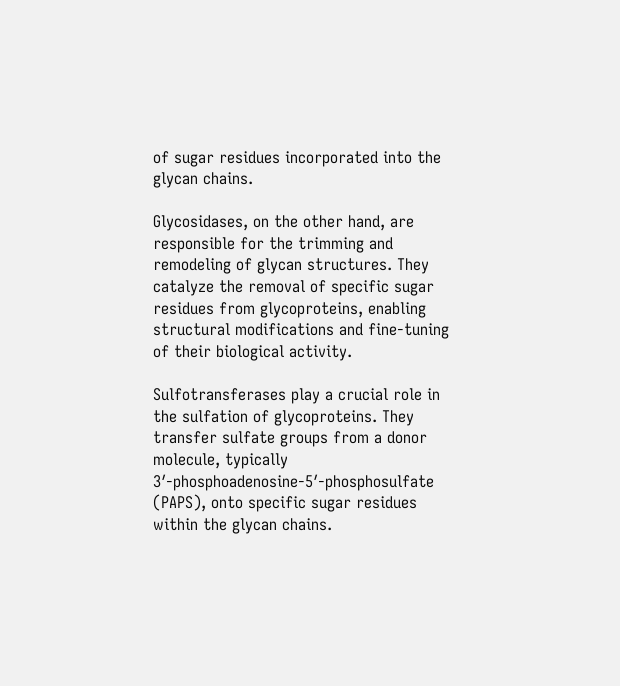of sugar residues incorporated into the glycan chains.

Glycosidases, on the other hand, are responsible for the trimming and remodeling of glycan structures. They catalyze the removal of specific sugar residues from glycoproteins, enabling structural modifications and fine-tuning of their biological activity.

Sulfotransferases play a crucial role in the sulfation of glycoproteins. They transfer sulfate groups from a donor molecule, typically 3′-phosphoadenosine-5′-phosphosulfate (PAPS), onto specific sugar residues within the glycan chains.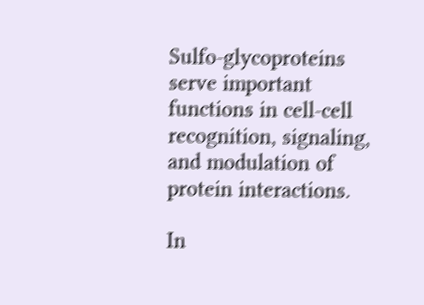Sulfo-glycoproteins serve important functions in cell-cell recognition, signaling, and modulation of protein interactions.

In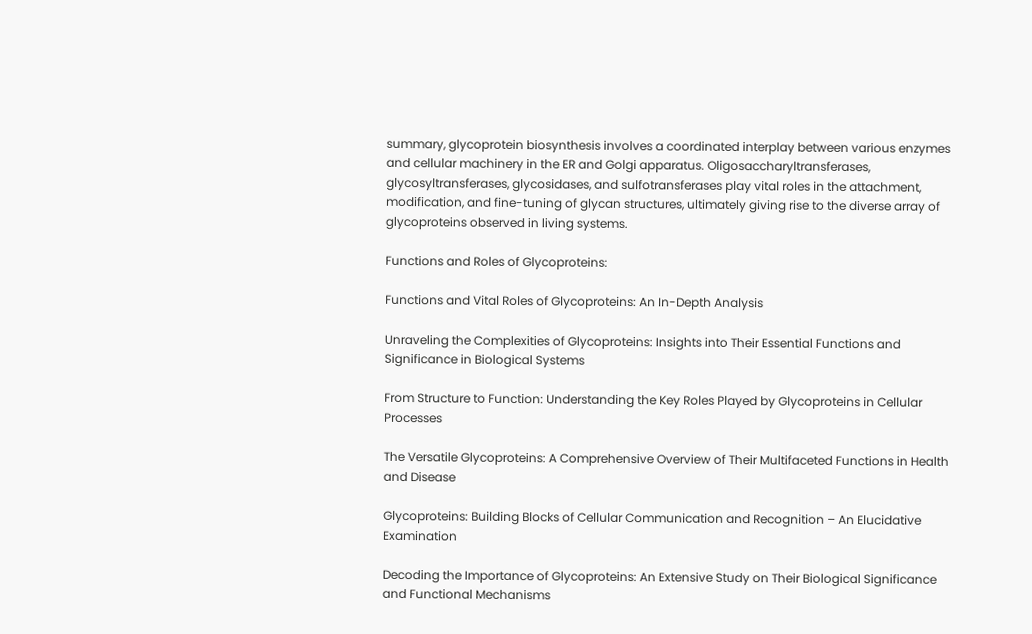summary, glycoprotein biosynthesis involves a coordinated interplay between various enzymes and cellular machinery in the ER and Golgi apparatus. Oligosaccharyltransferases, glycosyltransferases, glycosidases, and sulfotransferases play vital roles in the attachment, modification, and fine-tuning of glycan structures, ultimately giving rise to the diverse array of glycoproteins observed in living systems.

Functions and Roles of Glycoproteins:

Functions and Vital Roles of Glycoproteins: An In-Depth Analysis

Unraveling the Complexities of Glycoproteins: Insights into Their Essential Functions and Significance in Biological Systems

From Structure to Function: Understanding the Key Roles Played by Glycoproteins in Cellular Processes

The Versatile Glycoproteins: A Comprehensive Overview of Their Multifaceted Functions in Health and Disease

Glycoproteins: Building Blocks of Cellular Communication and Recognition – An Elucidative Examination

Decoding the Importance of Glycoproteins: An Extensive Study on Their Biological Significance and Functional Mechanisms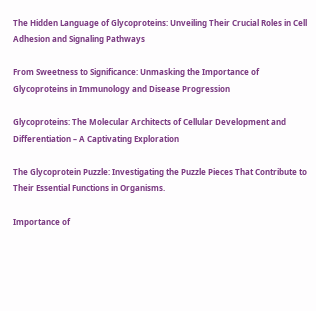The Hidden Language of Glycoproteins: Unveiling Their Crucial Roles in Cell Adhesion and Signaling Pathways

From Sweetness to Significance: Unmasking the Importance of Glycoproteins in Immunology and Disease Progression

Glycoproteins: The Molecular Architects of Cellular Development and Differentiation – A Captivating Exploration

The Glycoprotein Puzzle: Investigating the Puzzle Pieces That Contribute to Their Essential Functions in Organisms.

Importance of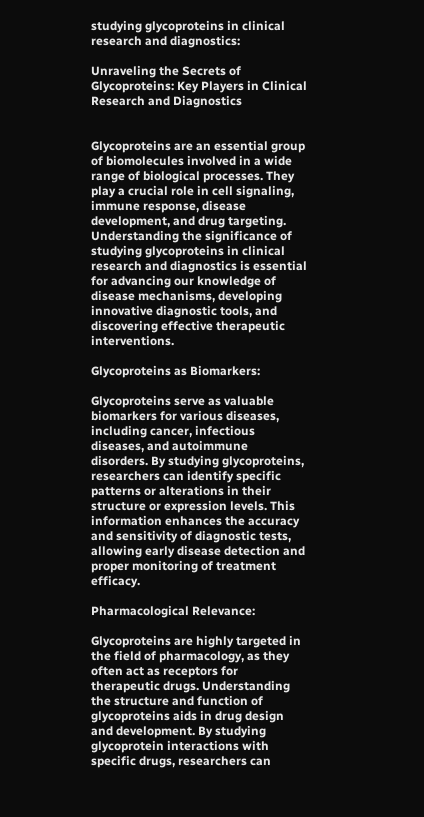studying glycoproteins in clinical research and diagnostics:

Unraveling the Secrets of Glycoproteins: Key Players in Clinical Research and Diagnostics


Glycoproteins are an essential group of biomolecules involved in a wide range of biological processes. They play a crucial role in cell signaling, immune response, disease development, and drug targeting. Understanding the significance of studying glycoproteins in clinical research and diagnostics is essential for advancing our knowledge of disease mechanisms, developing innovative diagnostic tools, and discovering effective therapeutic interventions.

Glycoproteins as Biomarkers:

Glycoproteins serve as valuable biomarkers for various diseases, including cancer, infectious diseases, and autoimmune disorders. By studying glycoproteins, researchers can identify specific patterns or alterations in their structure or expression levels. This information enhances the accuracy and sensitivity of diagnostic tests, allowing early disease detection and proper monitoring of treatment efficacy.

Pharmacological Relevance:

Glycoproteins are highly targeted in the field of pharmacology, as they often act as receptors for therapeutic drugs. Understanding the structure and function of glycoproteins aids in drug design and development. By studying glycoprotein interactions with specific drugs, researchers can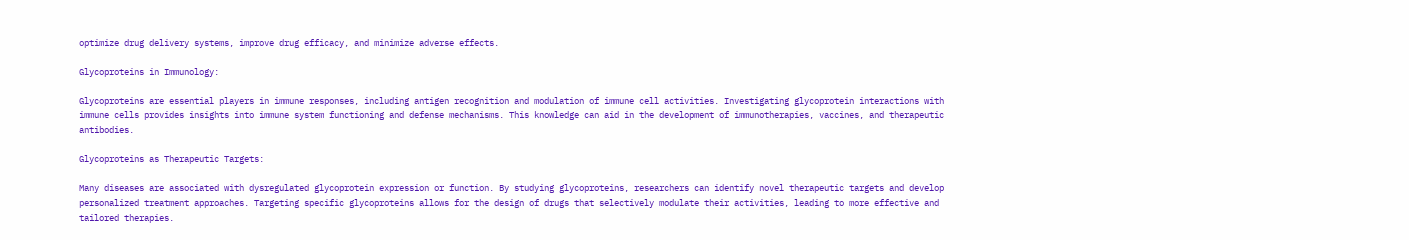optimize drug delivery systems, improve drug efficacy, and minimize adverse effects.

Glycoproteins in Immunology:

Glycoproteins are essential players in immune responses, including antigen recognition and modulation of immune cell activities. Investigating glycoprotein interactions with immune cells provides insights into immune system functioning and defense mechanisms. This knowledge can aid in the development of immunotherapies, vaccines, and therapeutic antibodies.

Glycoproteins as Therapeutic Targets:

Many diseases are associated with dysregulated glycoprotein expression or function. By studying glycoproteins, researchers can identify novel therapeutic targets and develop personalized treatment approaches. Targeting specific glycoproteins allows for the design of drugs that selectively modulate their activities, leading to more effective and tailored therapies.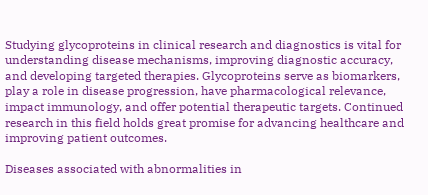Studying glycoproteins in clinical research and diagnostics is vital for understanding disease mechanisms, improving diagnostic accuracy, and developing targeted therapies. Glycoproteins serve as biomarkers, play a role in disease progression, have pharmacological relevance, impact immunology, and offer potential therapeutic targets. Continued research in this field holds great promise for advancing healthcare and improving patient outcomes.

Diseases associated with abnormalities in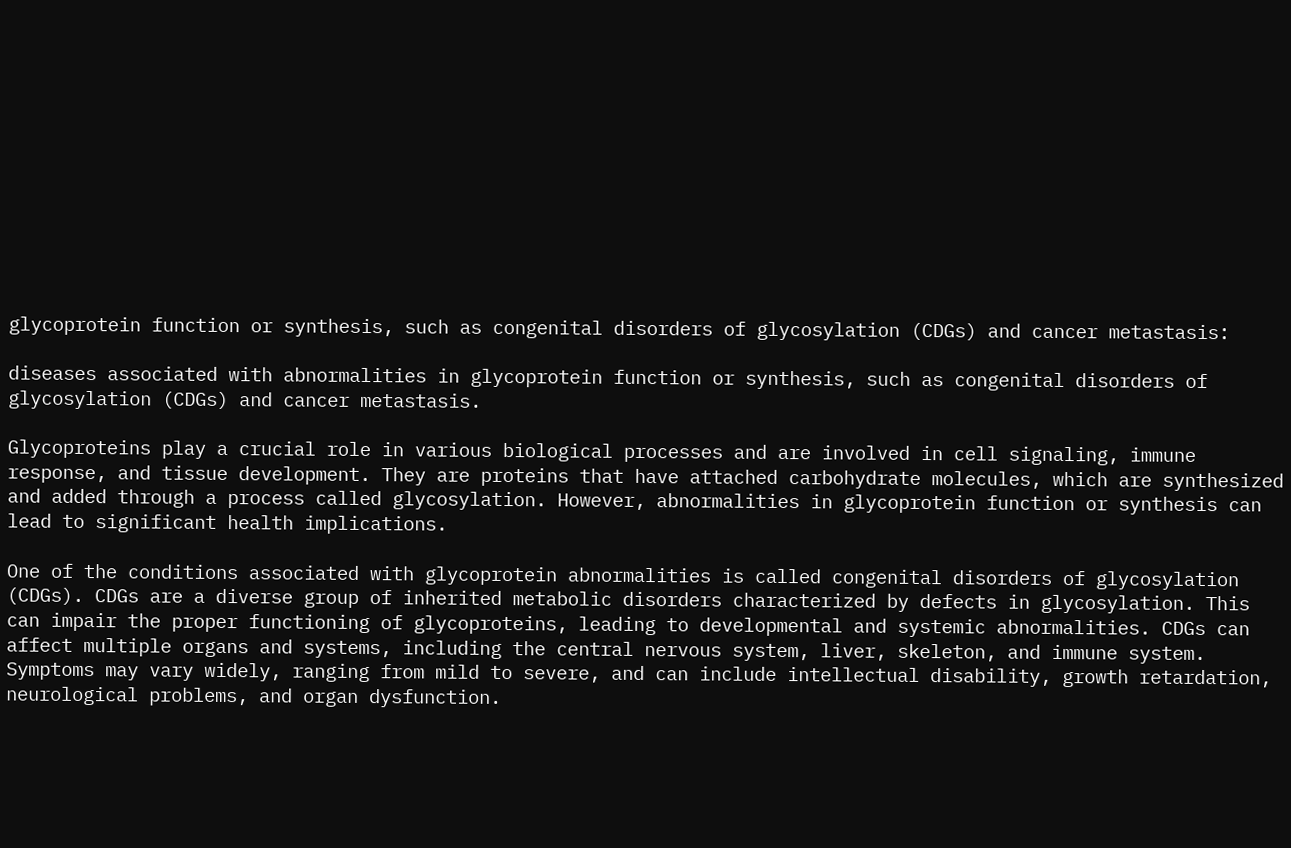glycoprotein function or synthesis, such as congenital disorders of glycosylation (CDGs) and cancer metastasis:

diseases associated with abnormalities in glycoprotein function or synthesis, such as congenital disorders of glycosylation (CDGs) and cancer metastasis.

Glycoproteins play a crucial role in various biological processes and are involved in cell signaling, immune response, and tissue development. They are proteins that have attached carbohydrate molecules, which are synthesized and added through a process called glycosylation. However, abnormalities in glycoprotein function or synthesis can lead to significant health implications.

One of the conditions associated with glycoprotein abnormalities is called congenital disorders of glycosylation (CDGs). CDGs are a diverse group of inherited metabolic disorders characterized by defects in glycosylation. This can impair the proper functioning of glycoproteins, leading to developmental and systemic abnormalities. CDGs can affect multiple organs and systems, including the central nervous system, liver, skeleton, and immune system. Symptoms may vary widely, ranging from mild to severe, and can include intellectual disability, growth retardation, neurological problems, and organ dysfunction.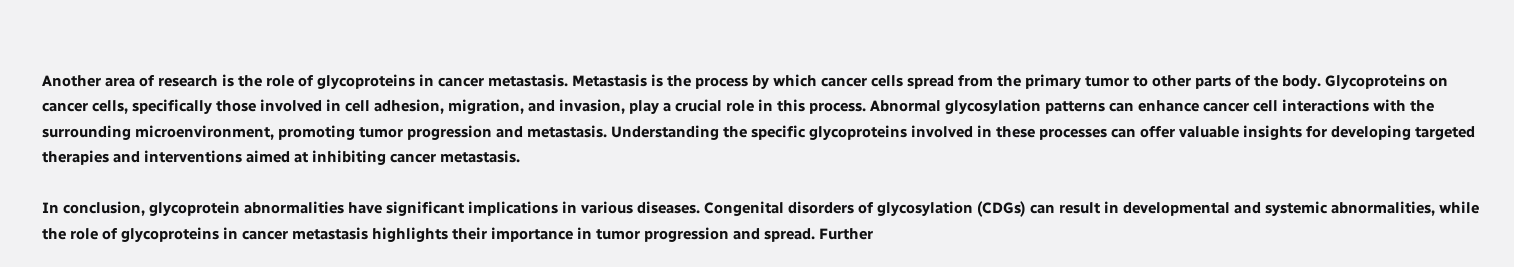Another area of research is the role of glycoproteins in cancer metastasis. Metastasis is the process by which cancer cells spread from the primary tumor to other parts of the body. Glycoproteins on cancer cells, specifically those involved in cell adhesion, migration, and invasion, play a crucial role in this process. Abnormal glycosylation patterns can enhance cancer cell interactions with the surrounding microenvironment, promoting tumor progression and metastasis. Understanding the specific glycoproteins involved in these processes can offer valuable insights for developing targeted therapies and interventions aimed at inhibiting cancer metastasis.

In conclusion, glycoprotein abnormalities have significant implications in various diseases. Congenital disorders of glycosylation (CDGs) can result in developmental and systemic abnormalities, while the role of glycoproteins in cancer metastasis highlights their importance in tumor progression and spread. Further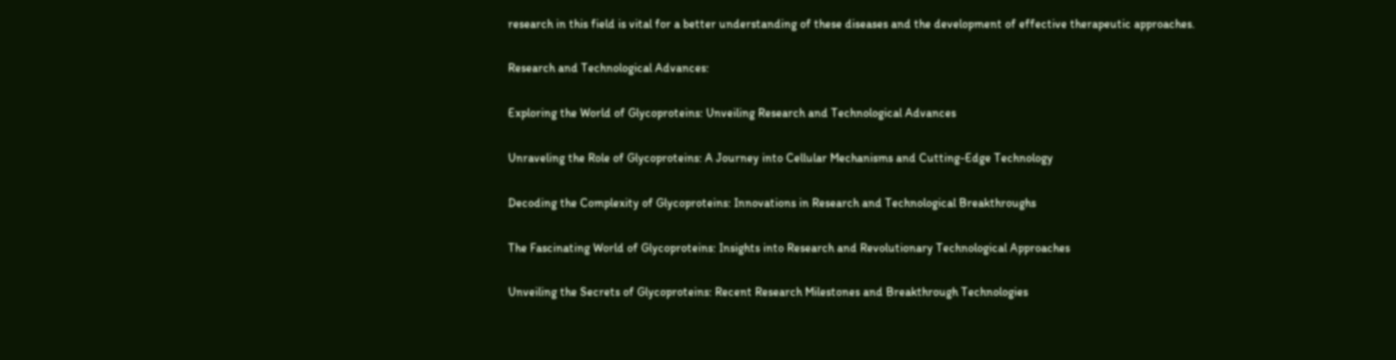research in this field is vital for a better understanding of these diseases and the development of effective therapeutic approaches.

Research and Technological Advances:

Exploring the World of Glycoproteins: Unveiling Research and Technological Advances

Unraveling the Role of Glycoproteins: A Journey into Cellular Mechanisms and Cutting-Edge Technology

Decoding the Complexity of Glycoproteins: Innovations in Research and Technological Breakthroughs

The Fascinating World of Glycoproteins: Insights into Research and Revolutionary Technological Approaches

Unveiling the Secrets of Glycoproteins: Recent Research Milestones and Breakthrough Technologies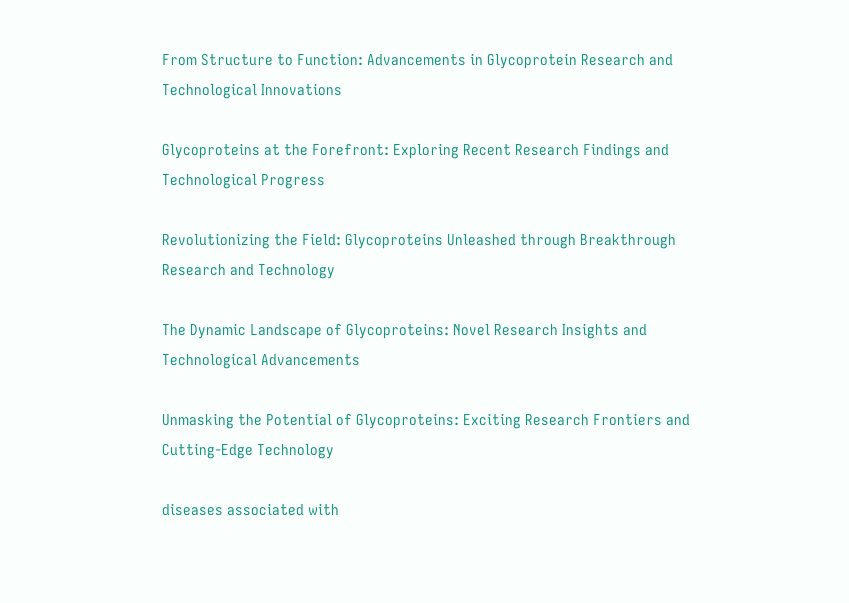From Structure to Function: Advancements in Glycoprotein Research and Technological Innovations

Glycoproteins at the Forefront: Exploring Recent Research Findings and Technological Progress

Revolutionizing the Field: Glycoproteins Unleashed through Breakthrough Research and Technology

The Dynamic Landscape of Glycoproteins: Novel Research Insights and Technological Advancements

Unmasking the Potential of Glycoproteins: Exciting Research Frontiers and Cutting-Edge Technology

diseases associated with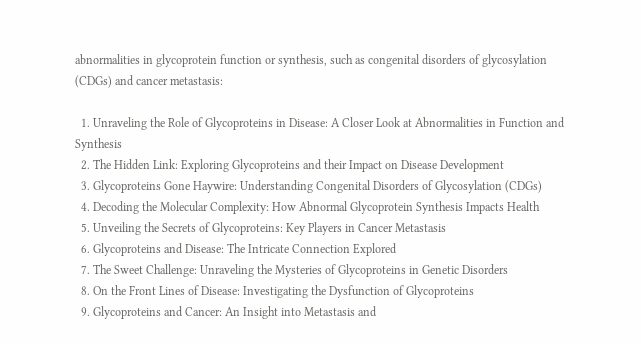abnormalities in glycoprotein function or synthesis, such as congenital disorders of glycosylation (CDGs) and cancer metastasis:

  1. Unraveling the Role of Glycoproteins in Disease: A Closer Look at Abnormalities in Function and Synthesis
  2. The Hidden Link: Exploring Glycoproteins and their Impact on Disease Development
  3. Glycoproteins Gone Haywire: Understanding Congenital Disorders of Glycosylation (CDGs)
  4. Decoding the Molecular Complexity: How Abnormal Glycoprotein Synthesis Impacts Health
  5. Unveiling the Secrets of Glycoproteins: Key Players in Cancer Metastasis
  6. Glycoproteins and Disease: The Intricate Connection Explored
  7. The Sweet Challenge: Unraveling the Mysteries of Glycoproteins in Genetic Disorders
  8. On the Front Lines of Disease: Investigating the Dysfunction of Glycoproteins
  9. Glycoproteins and Cancer: An Insight into Metastasis and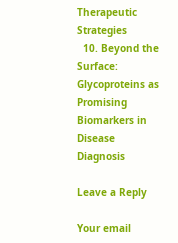Therapeutic Strategies
  10. Beyond the Surface: Glycoproteins as Promising Biomarkers in Disease Diagnosis

Leave a Reply

Your email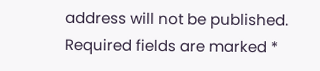address will not be published. Required fields are marked *